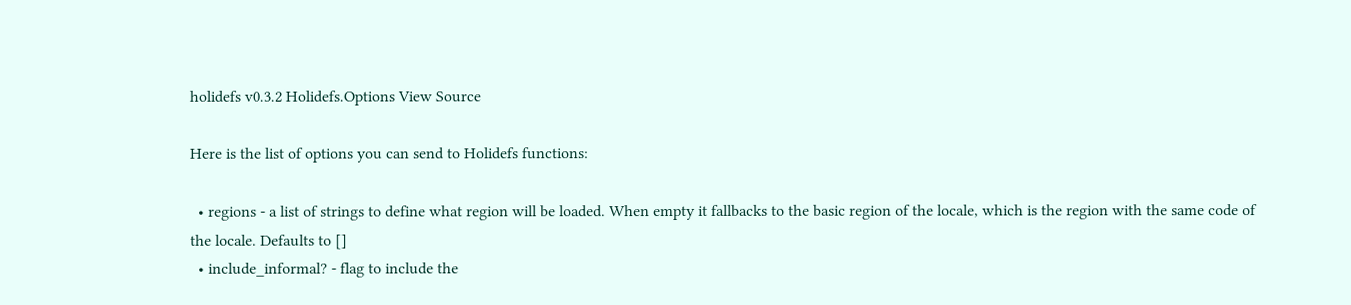holidefs v0.3.2 Holidefs.Options View Source

Here is the list of options you can send to Holidefs functions:

  • regions - a list of strings to define what region will be loaded. When empty it fallbacks to the basic region of the locale, which is the region with the same code of the locale. Defaults to []
  • include_informal? - flag to include the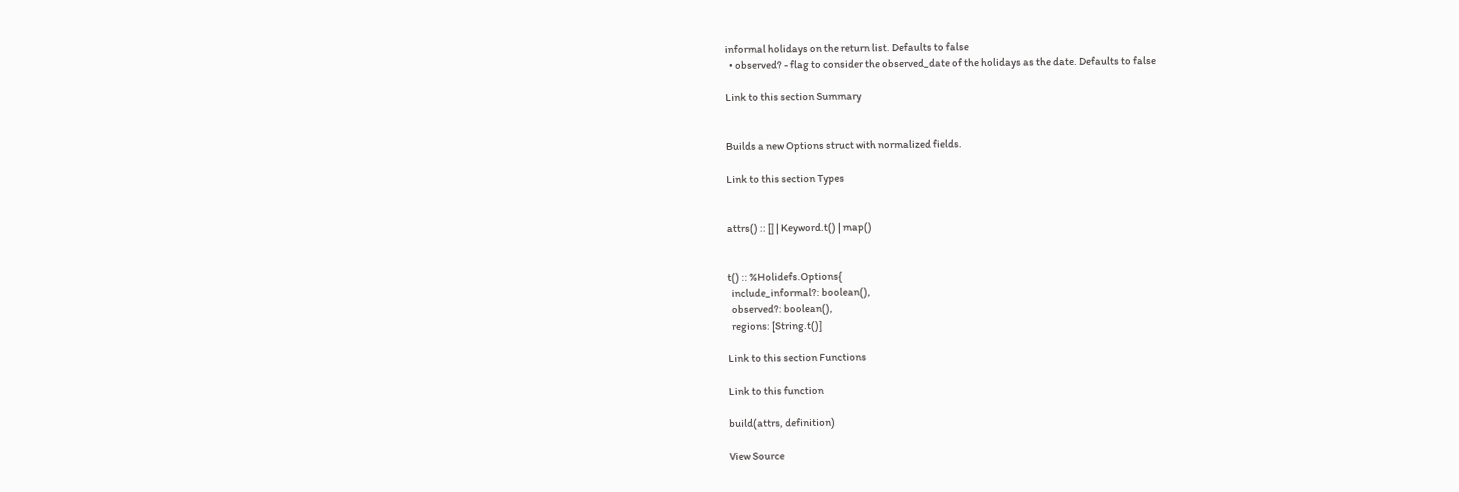informal holidays on the return list. Defaults to false
  • observed? - flag to consider the observed_date of the holidays as the date. Defaults to false

Link to this section Summary


Builds a new Options struct with normalized fields.

Link to this section Types


attrs() :: [] | Keyword.t() | map()


t() :: %Holidefs.Options{
  include_informal?: boolean(),
  observed?: boolean(),
  regions: [String.t()]

Link to this section Functions

Link to this function

build(attrs, definition)

View Source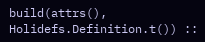build(attrs(), Holidefs.Definition.t()) ::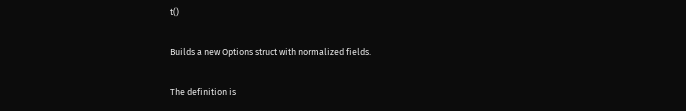t()

Builds a new Options struct with normalized fields.

The definition is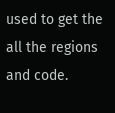used to get the all the regions and code.